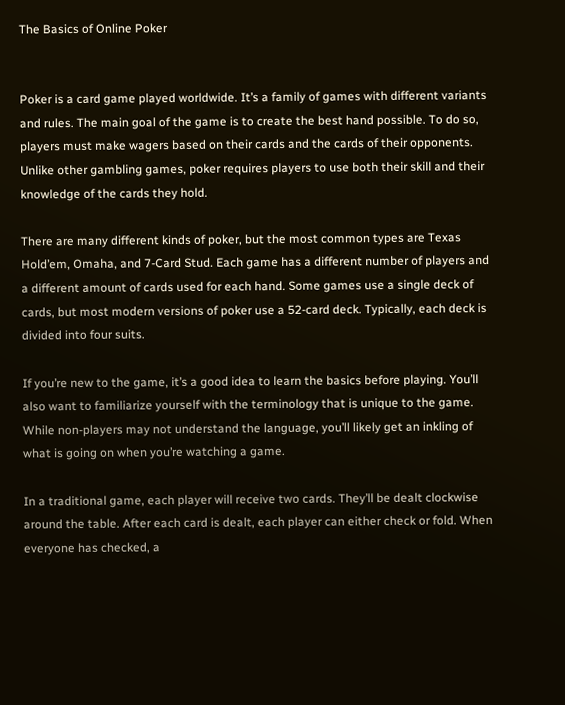The Basics of Online Poker


Poker is a card game played worldwide. It’s a family of games with different variants and rules. The main goal of the game is to create the best hand possible. To do so, players must make wagers based on their cards and the cards of their opponents. Unlike other gambling games, poker requires players to use both their skill and their knowledge of the cards they hold.

There are many different kinds of poker, but the most common types are Texas Hold’em, Omaha, and 7-Card Stud. Each game has a different number of players and a different amount of cards used for each hand. Some games use a single deck of cards, but most modern versions of poker use a 52-card deck. Typically, each deck is divided into four suits.

If you’re new to the game, it’s a good idea to learn the basics before playing. You’ll also want to familiarize yourself with the terminology that is unique to the game. While non-players may not understand the language, you’ll likely get an inkling of what is going on when you’re watching a game.

In a traditional game, each player will receive two cards. They’ll be dealt clockwise around the table. After each card is dealt, each player can either check or fold. When everyone has checked, a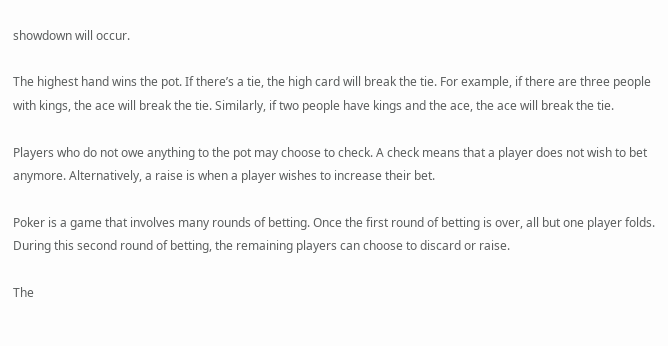showdown will occur.

The highest hand wins the pot. If there’s a tie, the high card will break the tie. For example, if there are three people with kings, the ace will break the tie. Similarly, if two people have kings and the ace, the ace will break the tie.

Players who do not owe anything to the pot may choose to check. A check means that a player does not wish to bet anymore. Alternatively, a raise is when a player wishes to increase their bet.

Poker is a game that involves many rounds of betting. Once the first round of betting is over, all but one player folds. During this second round of betting, the remaining players can choose to discard or raise.

The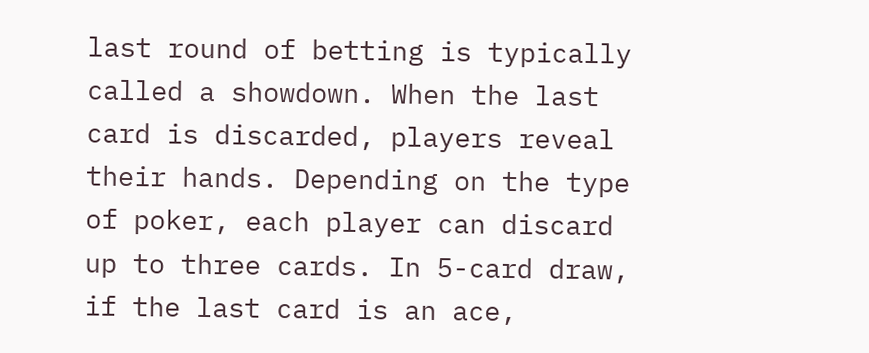last round of betting is typically called a showdown. When the last card is discarded, players reveal their hands. Depending on the type of poker, each player can discard up to three cards. In 5-card draw, if the last card is an ace,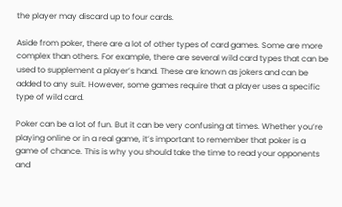the player may discard up to four cards.

Aside from poker, there are a lot of other types of card games. Some are more complex than others. For example, there are several wild card types that can be used to supplement a player’s hand. These are known as jokers and can be added to any suit. However, some games require that a player uses a specific type of wild card.

Poker can be a lot of fun. But it can be very confusing at times. Whether you’re playing online or in a real game, it’s important to remember that poker is a game of chance. This is why you should take the time to read your opponents and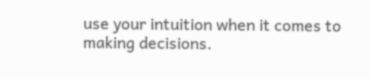use your intuition when it comes to making decisions.